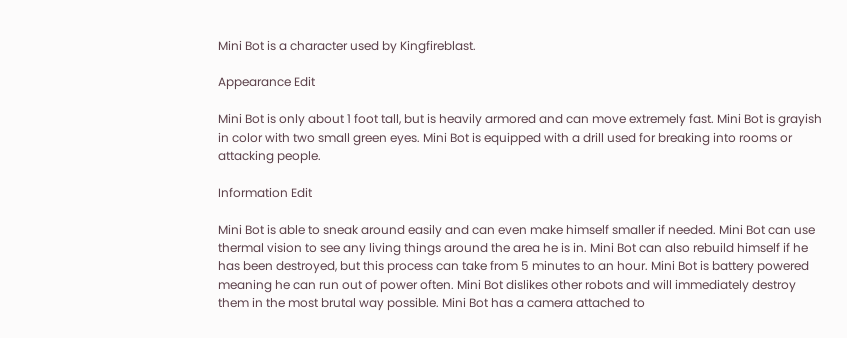Mini Bot is a character used by Kingfireblast.

Appearance Edit

Mini Bot is only about 1 foot tall, but is heavily armored and can move extremely fast. Mini Bot is grayish in color with two small green eyes. Mini Bot is equipped with a drill used for breaking into rooms or attacking people.

Information Edit

Mini Bot is able to sneak around easily and can even make himself smaller if needed. Mini Bot can use thermal vision to see any living things around the area he is in. Mini Bot can also rebuild himself if he has been destroyed, but this process can take from 5 minutes to an hour. Mini Bot is battery powered meaning he can run out of power often. Mini Bot dislikes other robots and will immediately destroy them in the most brutal way possible. Mini Bot has a camera attached to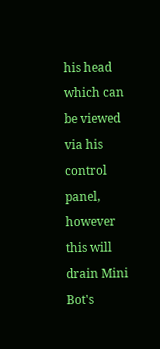his head which can be viewed via his control panel, however this will drain Mini Bot's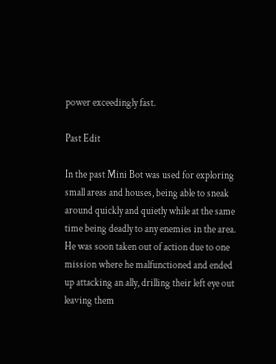power exceedingly fast.

Past Edit

In the past Mini Bot was used for exploring small areas and houses, being able to sneak around quickly and quietly while at the same time being deadly to any enemies in the area. He was soon taken out of action due to one mission where he malfunctioned and ended up attacking an ally, drilling their left eye out leaving them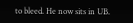to bleed. He now sits in UB.